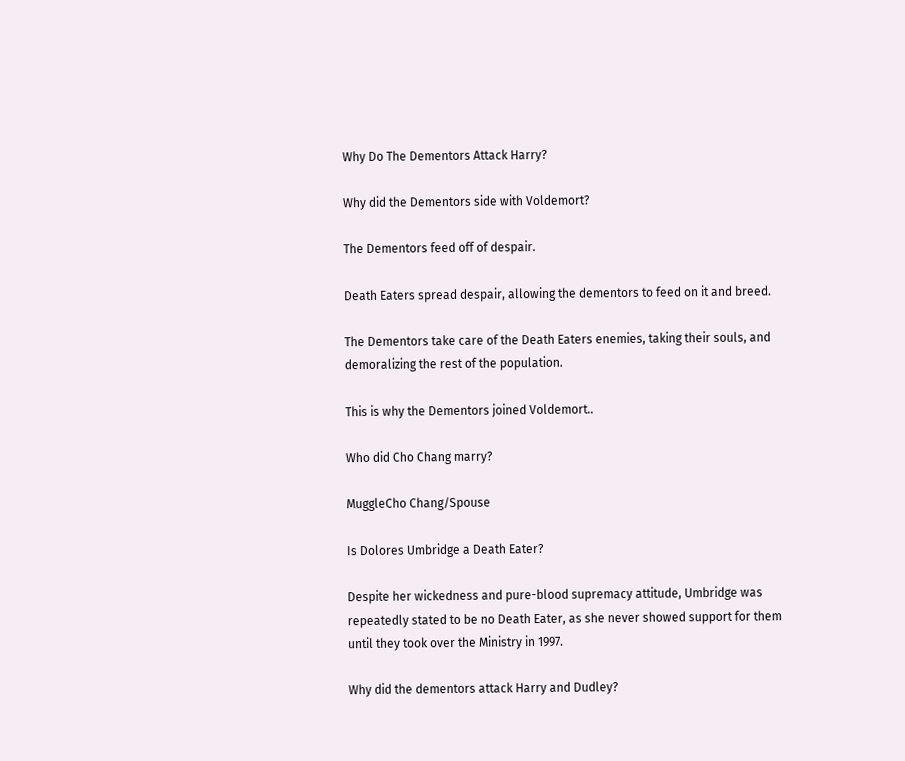Why Do The Dementors Attack Harry?

Why did the Dementors side with Voldemort?

The Dementors feed off of despair.

Death Eaters spread despair, allowing the dementors to feed on it and breed.

The Dementors take care of the Death Eaters enemies, taking their souls, and demoralizing the rest of the population.

This is why the Dementors joined Voldemort..

Who did Cho Chang marry?

MuggleCho Chang/Spouse

Is Dolores Umbridge a Death Eater?

Despite her wickedness and pure-blood supremacy attitude, Umbridge was repeatedly stated to be no Death Eater, as she never showed support for them until they took over the Ministry in 1997.

Why did the dementors attack Harry and Dudley?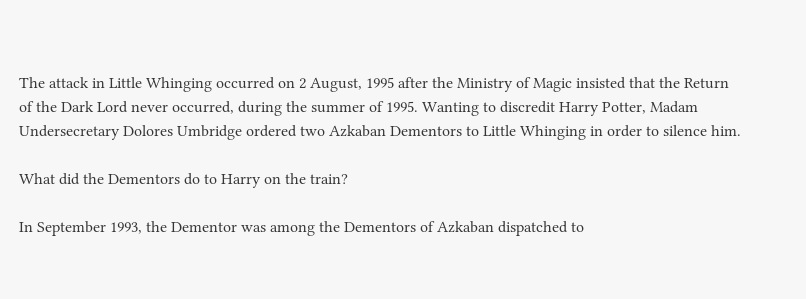The attack in Little Whinging occurred on 2 August, 1995 after the Ministry of Magic insisted that the Return of the Dark Lord never occurred, during the summer of 1995. Wanting to discredit Harry Potter, Madam Undersecretary Dolores Umbridge ordered two Azkaban Dementors to Little Whinging in order to silence him.

What did the Dementors do to Harry on the train?

In September 1993, the Dementor was among the Dementors of Azkaban dispatched to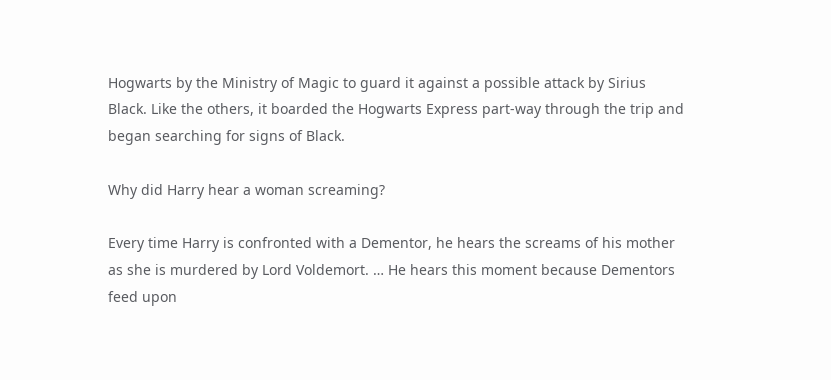Hogwarts by the Ministry of Magic to guard it against a possible attack by Sirius Black. Like the others, it boarded the Hogwarts Express part-way through the trip and began searching for signs of Black.

Why did Harry hear a woman screaming?

Every time Harry is confronted with a Dementor, he hears the screams of his mother as she is murdered by Lord Voldemort. … He hears this moment because Dementors feed upon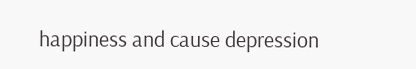happiness and cause depression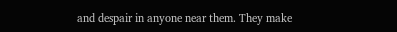and despair in anyone near them. They make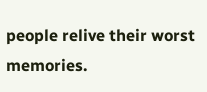people relive their worst memories.